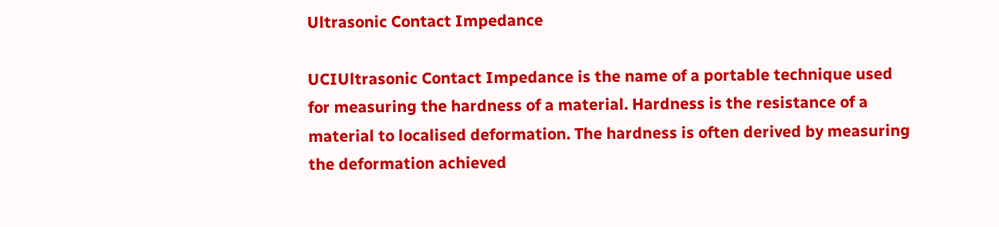Ultrasonic Contact Impedance

UCIUltrasonic Contact Impedance is the name of a portable technique used for measuring the hardness of a material. Hardness is the resistance of a material to localised deformation. The hardness is often derived by measuring the deformation achieved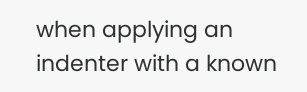when applying an indenter with a known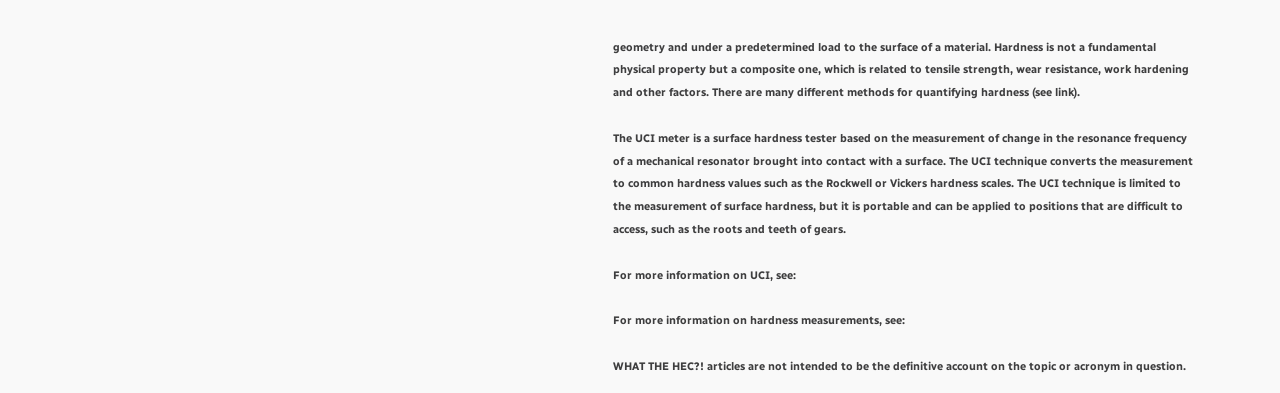geometry and under a predetermined load to the surface of a material. Hardness is not a fundamental physical property but a composite one, which is related to tensile strength, wear resistance, work hardening and other factors. There are many different methods for quantifying hardness (see link).

The UCI meter is a surface hardness tester based on the measurement of change in the resonance frequency of a mechanical resonator brought into contact with a surface. The UCI technique converts the measurement to common hardness values such as the Rockwell or Vickers hardness scales. The UCI technique is limited to the measurement of surface hardness, but it is portable and can be applied to positions that are difficult to access, such as the roots and teeth of gears.

For more information on UCI, see:

For more information on hardness measurements, see:

WHAT THE HEC?! articles are not intended to be the definitive account on the topic or acronym in question.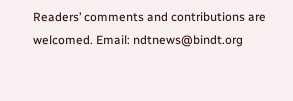Readers’ comments and contributions are welcomed. Email: ndtnews@bindt.org